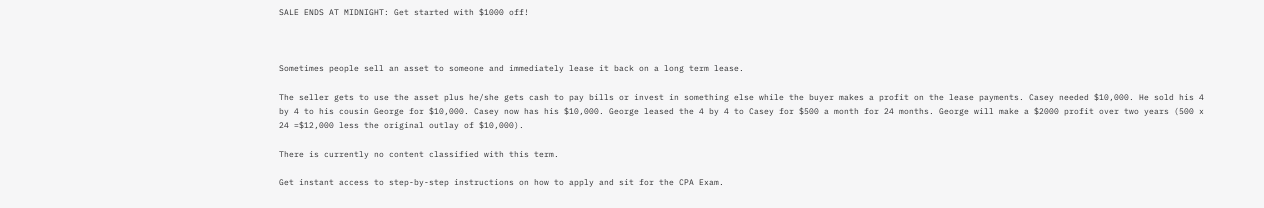SALE ENDS AT MIDNIGHT: Get started with $1000 off!



Sometimes people sell an asset to someone and immediately lease it back on a long term lease.

The seller gets to use the asset plus he/she gets cash to pay bills or invest in something else while the buyer makes a profit on the lease payments. Casey needed $10,000. He sold his 4 by 4 to his cousin George for $10,000. Casey now has his $10,000. George leased the 4 by 4 to Casey for $500 a month for 24 months. George will make a $2000 profit over two years (500 x 24 =$12,000 less the original outlay of $10,000).

There is currently no content classified with this term.

Get instant access to step-by-step instructions on how to apply and sit for the CPA Exam.